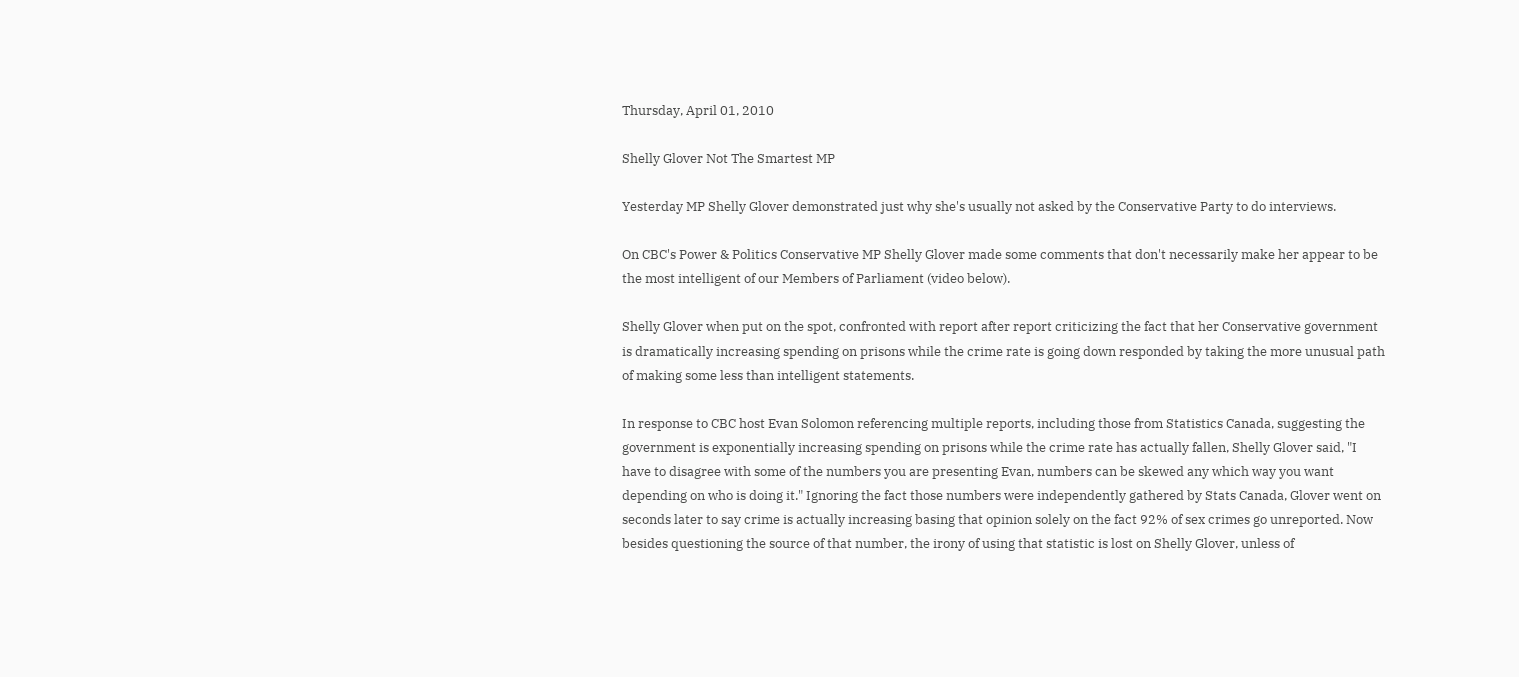Thursday, April 01, 2010

Shelly Glover Not The Smartest MP

Yesterday MP Shelly Glover demonstrated just why she's usually not asked by the Conservative Party to do interviews.

On CBC's Power & Politics Conservative MP Shelly Glover made some comments that don't necessarily make her appear to be the most intelligent of our Members of Parliament (video below).

Shelly Glover when put on the spot, confronted with report after report criticizing the fact that her Conservative government is dramatically increasing spending on prisons while the crime rate is going down responded by taking the more unusual path of making some less than intelligent statements.

In response to CBC host Evan Solomon referencing multiple reports, including those from Statistics Canada, suggesting the government is exponentially increasing spending on prisons while the crime rate has actually fallen, Shelly Glover said, "I have to disagree with some of the numbers you are presenting Evan, numbers can be skewed any which way you want depending on who is doing it." Ignoring the fact those numbers were independently gathered by Stats Canada, Glover went on seconds later to say crime is actually increasing basing that opinion solely on the fact 92% of sex crimes go unreported. Now besides questioning the source of that number, the irony of using that statistic is lost on Shelly Glover, unless of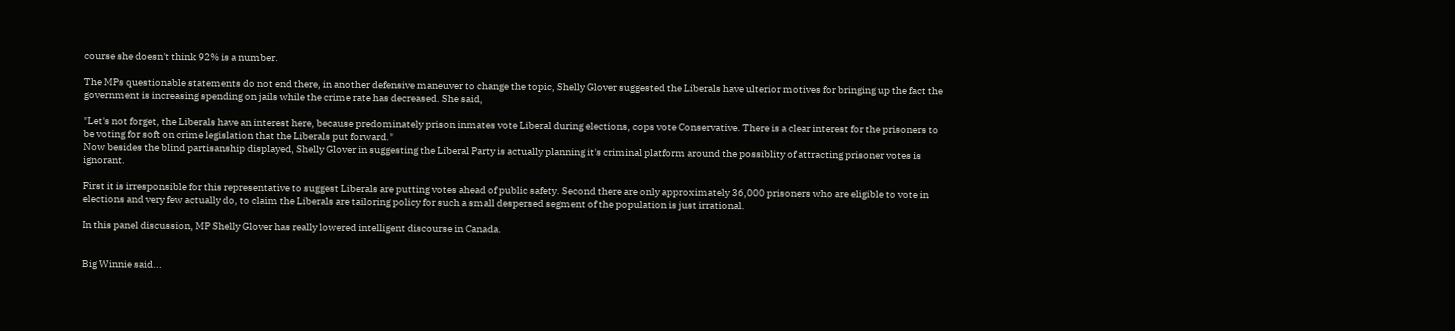course she doesn't think 92% is a number.

The MPs questionable statements do not end there, in another defensive maneuver to change the topic, Shelly Glover suggested the Liberals have ulterior motives for bringing up the fact the government is increasing spending on jails while the crime rate has decreased. She said,

"Let's not forget, the Liberals have an interest here, because predominately prison inmates vote Liberal during elections, cops vote Conservative. There is a clear interest for the prisoners to be voting for soft on crime legislation that the Liberals put forward."
Now besides the blind partisanship displayed, Shelly Glover in suggesting the Liberal Party is actually planning it's criminal platform around the possiblity of attracting prisoner votes is ignorant.

First it is irresponsible for this representative to suggest Liberals are putting votes ahead of public safety. Second there are only approximately 36,000 prisoners who are eligible to vote in elections and very few actually do, to claim the Liberals are tailoring policy for such a small despersed segment of the population is just irrational.

In this panel discussion, MP Shelly Glover has really lowered intelligent discourse in Canada.


Big Winnie said...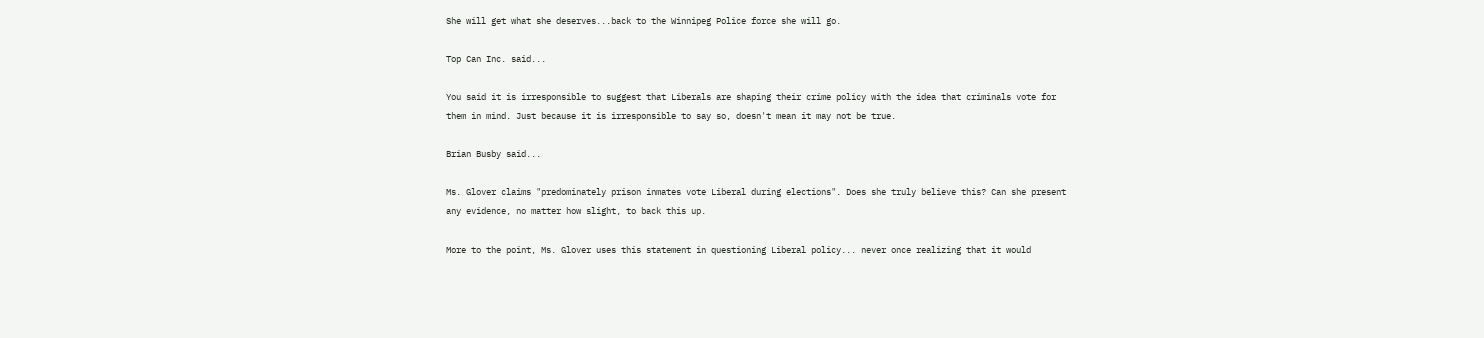She will get what she deserves...back to the Winnipeg Police force she will go.

Top Can Inc. said...

You said it is irresponsible to suggest that Liberals are shaping their crime policy with the idea that criminals vote for them in mind. Just because it is irresponsible to say so, doesn't mean it may not be true.

Brian Busby said...

Ms. Glover claims "predominately prison inmates vote Liberal during elections". Does she truly believe this? Can she present any evidence, no matter how slight, to back this up.

More to the point, Ms. Glover uses this statement in questioning Liberal policy... never once realizing that it would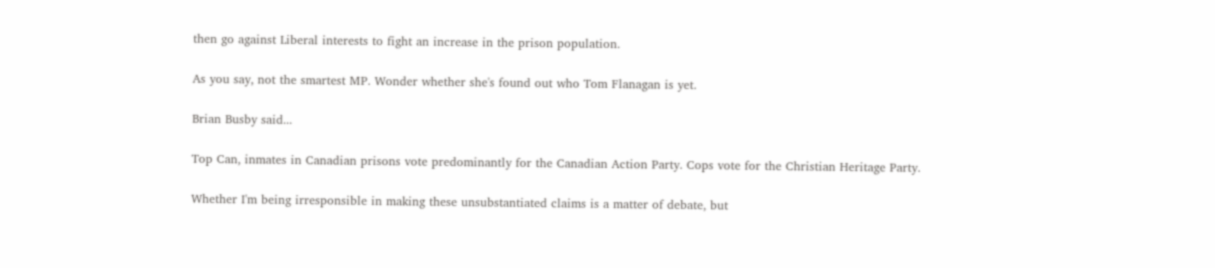then go against Liberal interests to fight an increase in the prison population.

As you say, not the smartest MP. Wonder whether she's found out who Tom Flanagan is yet.

Brian Busby said...

Top Can, inmates in Canadian prisons vote predominantly for the Canadian Action Party. Cops vote for the Christian Heritage Party.

Whether I'm being irresponsible in making these unsubstantiated claims is a matter of debate, but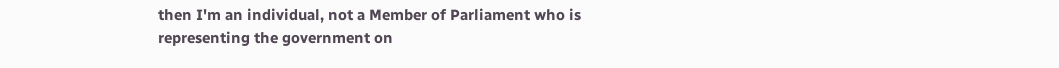then I'm an individual, not a Member of Parliament who is representing the government on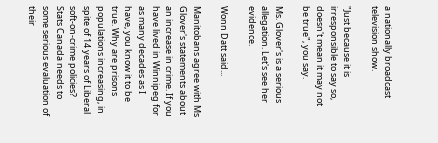a nationally broadcast television show.

"Just because it is irresponsible to say so, doesn't mean it may not be true", you say.

Ms. Glover's is a serious allegation. Let's see her evidence.

Wonn Datt said...

Manitobans agree with Ms Glover's statements about an increase in crime. If you have lived in Winnipeg for as many decades as I have, you know it to be true. Why are prisons populations increasing, in spite of 14 years of Liberal soft-on-crime policies? Stats Canada needs to some serious evaluation of their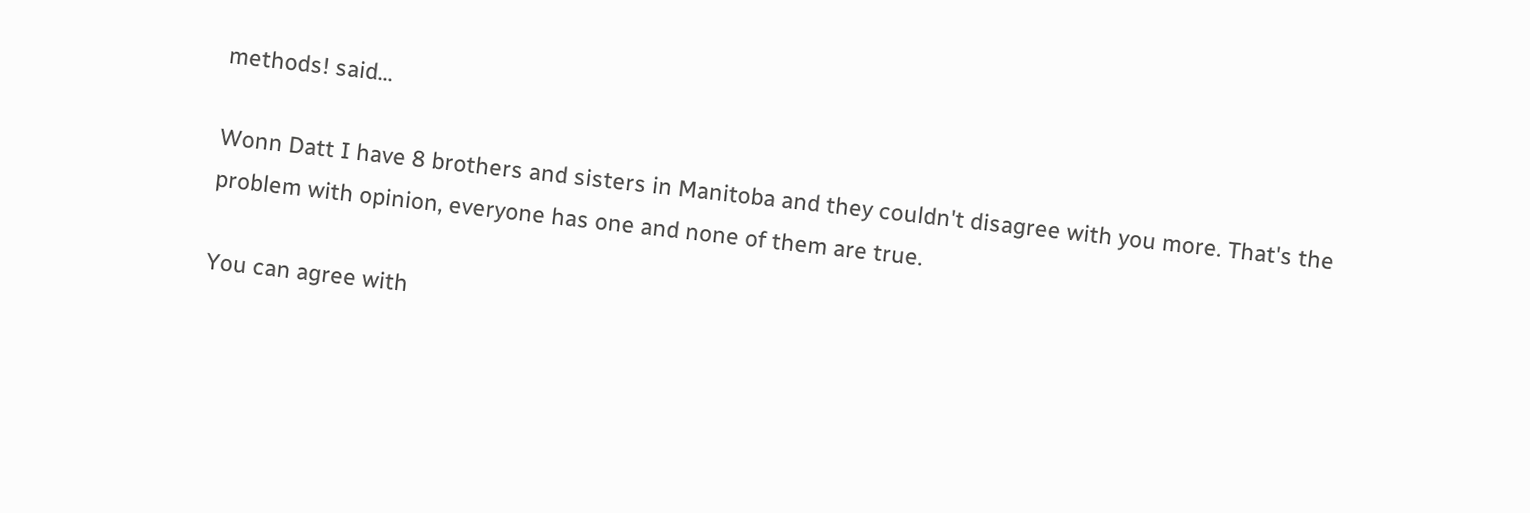methods! said...

Wonn Datt I have 8 brothers and sisters in Manitoba and they couldn't disagree with you more. That's the problem with opinion, everyone has one and none of them are true.

You can agree with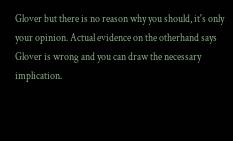Glover but there is no reason why you should, it's only your opinion. Actual evidence on the otherhand says Glover is wrong and you can draw the necessary implication.